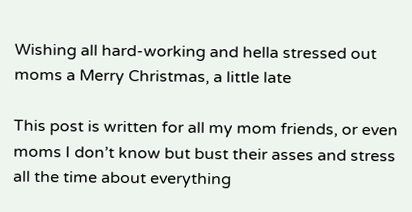Wishing all hard-working and hella stressed out moms a Merry Christmas, a little late

This post is written for all my mom friends, or even moms I don’t know but bust their asses and stress all the time about everything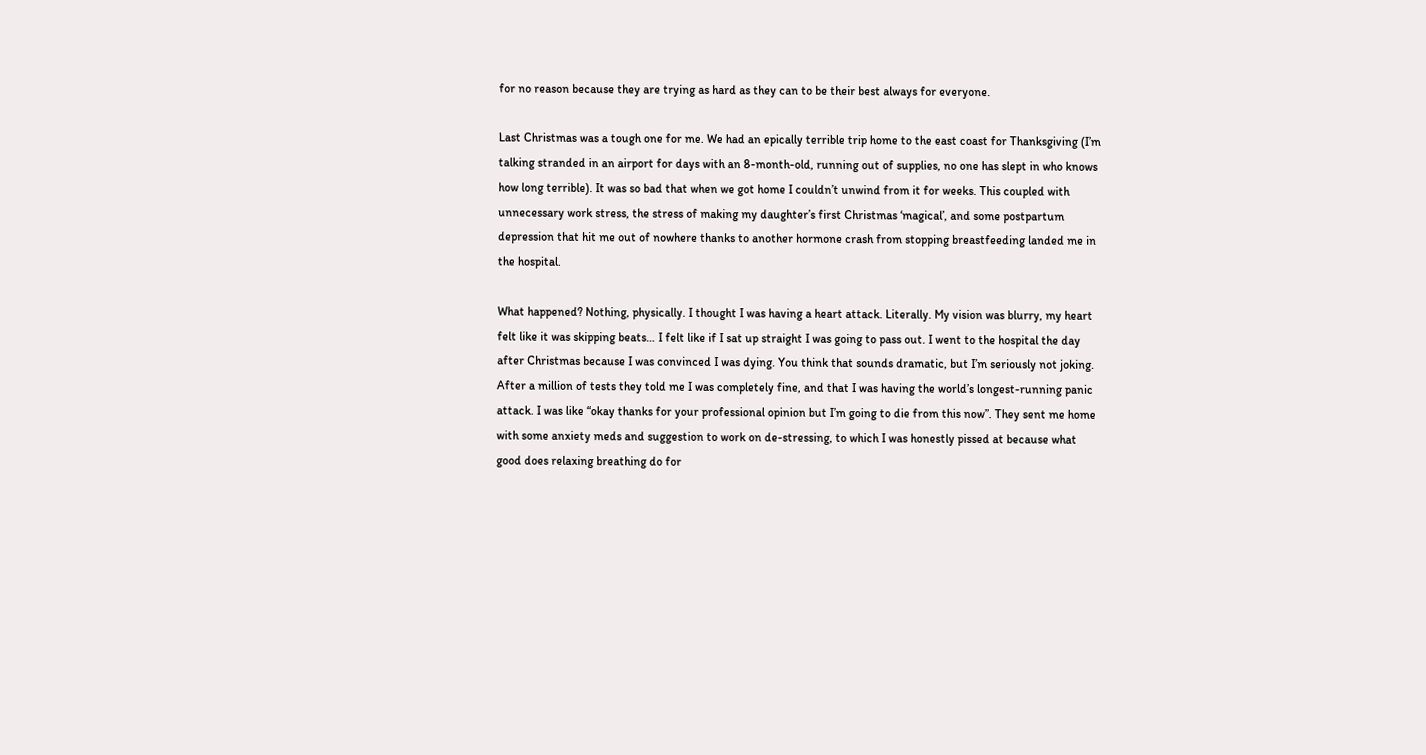for no reason because they are trying as hard as they can to be their best always for everyone.

Last Christmas was a tough one for me. We had an epically terrible trip home to the east coast for Thanksgiving (I’m talking stranded in an airport for days with an 8-month-old, running out of supplies, no one has slept in who knows how long terrible). It was so bad that when we got home I couldn’t unwind from it for weeks. This coupled with unnecessary work stress, the stress of making my daughter’s first Christmas ‘magical’, and some postpartum depression that hit me out of nowhere thanks to another hormone crash from stopping breastfeeding landed me in the hospital.

What happened? Nothing, physically. I thought I was having a heart attack. Literally. My vision was blurry, my heart felt like it was skipping beats… I felt like if I sat up straight I was going to pass out. I went to the hospital the day after Christmas because I was convinced I was dying. You think that sounds dramatic, but I’m seriously not joking. After a million of tests they told me I was completely fine, and that I was having the world’s longest-running panic attack. I was like “okay thanks for your professional opinion but I’m going to die from this now”. They sent me home with some anxiety meds and suggestion to work on de-stressing, to which I was honestly pissed at because what good does relaxing breathing do for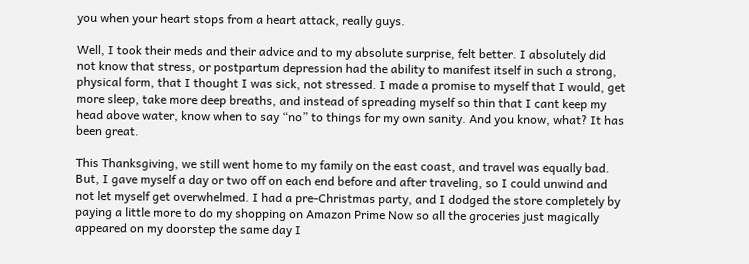you when your heart stops from a heart attack, really guys.

Well, I took their meds and their advice and to my absolute surprise, felt better. I absolutely did not know that stress, or postpartum depression had the ability to manifest itself in such a strong, physical form, that I thought I was sick, not stressed. I made a promise to myself that I would, get more sleep, take more deep breaths, and instead of spreading myself so thin that I cant keep my head above water, know when to say “no” to things for my own sanity. And you know, what? It has been great.

This Thanksgiving, we still went home to my family on the east coast, and travel was equally bad. But, I gave myself a day or two off on each end before and after traveling, so I could unwind and not let myself get overwhelmed. I had a pre-Christmas party, and I dodged the store completely by paying a little more to do my shopping on Amazon Prime Now so all the groceries just magically appeared on my doorstep the same day I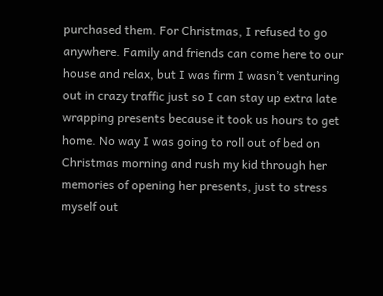purchased them. For Christmas, I refused to go anywhere. Family and friends can come here to our house and relax, but I was firm I wasn’t venturing out in crazy traffic just so I can stay up extra late wrapping presents because it took us hours to get home. No way I was going to roll out of bed on Christmas morning and rush my kid through her memories of opening her presents, just to stress myself out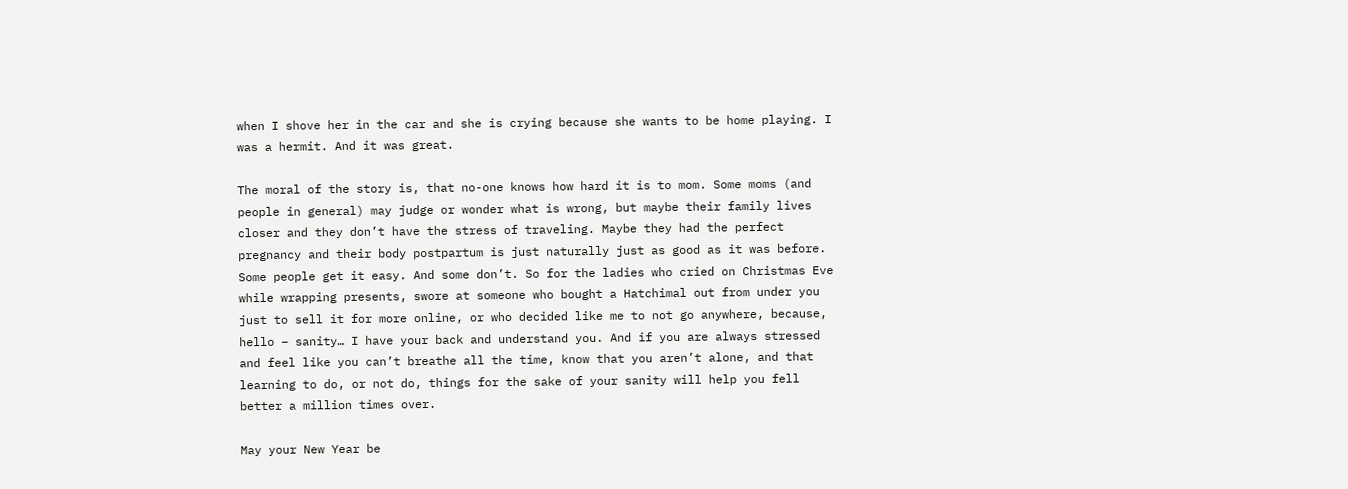when I shove her in the car and she is crying because she wants to be home playing. I was a hermit. And it was great.

The moral of the story is, that no-one knows how hard it is to mom. Some moms (and people in general) may judge or wonder what is wrong, but maybe their family lives closer and they don’t have the stress of traveling. Maybe they had the perfect pregnancy and their body postpartum is just naturally just as good as it was before. Some people get it easy. And some don’t. So for the ladies who cried on Christmas Eve while wrapping presents, swore at someone who bought a Hatchimal out from under you just to sell it for more online, or who decided like me to not go anywhere, because, hello – sanity… I have your back and understand you. And if you are always stressed and feel like you can’t breathe all the time, know that you aren’t alone, and that learning to do, or not do, things for the sake of your sanity will help you fell better a million times over.

May your New Year be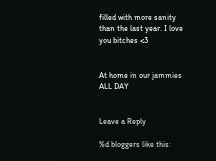filled with more sanity than the last year. I love you bitches <3


At home in our jammies ALL DAY


Leave a Reply

%d bloggers like this: